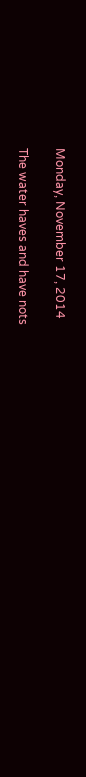Monday, November 17, 2014

The water haves and have nots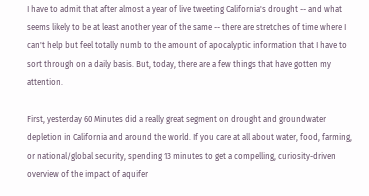I have to admit that after almost a year of live tweeting California's drought -- and what seems likely to be at least another year of the same -- there are stretches of time where I can't help but feel totally numb to the amount of apocalyptic information that I have to sort through on a daily basis. But, today, there are a few things that have gotten my attention.

First, yesterday 60 Minutes did a really great segment on drought and groundwater depletion in California and around the world. If you care at all about water, food, farming, or national/global security, spending 13 minutes to get a compelling, curiosity-driven overview of the impact of aquifer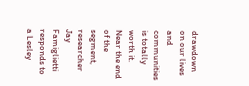drawdown on our lives and communities is totally worth it. Near the end of the segment, researcher Jay Famiglietti responds to a Lesley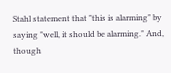Stahl statement that "this is alarming" by saying "well, it should be alarming." And, though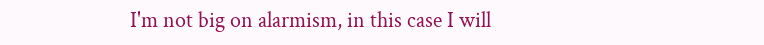I'm not big on alarmism, in this case I will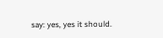say: yes, yes it should.